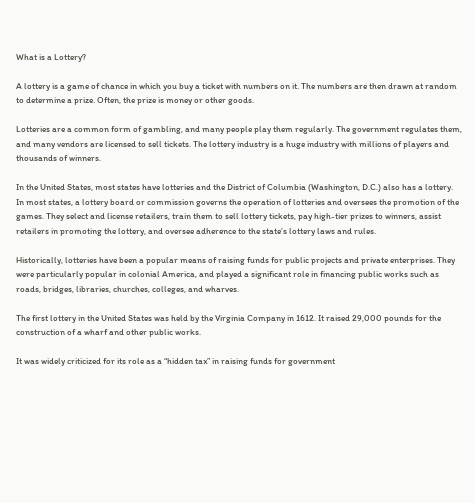What is a Lottery?

A lottery is a game of chance in which you buy a ticket with numbers on it. The numbers are then drawn at random to determine a prize. Often, the prize is money or other goods.

Lotteries are a common form of gambling, and many people play them regularly. The government regulates them, and many vendors are licensed to sell tickets. The lottery industry is a huge industry with millions of players and thousands of winners.

In the United States, most states have lotteries and the District of Columbia (Washington, D.C.) also has a lottery. In most states, a lottery board or commission governs the operation of lotteries and oversees the promotion of the games. They select and license retailers, train them to sell lottery tickets, pay high-tier prizes to winners, assist retailers in promoting the lottery, and oversee adherence to the state’s lottery laws and rules.

Historically, lotteries have been a popular means of raising funds for public projects and private enterprises. They were particularly popular in colonial America, and played a significant role in financing public works such as roads, bridges, libraries, churches, colleges, and wharves.

The first lottery in the United States was held by the Virginia Company in 1612. It raised 29,000 pounds for the construction of a wharf and other public works.

It was widely criticized for its role as a “hidden tax” in raising funds for government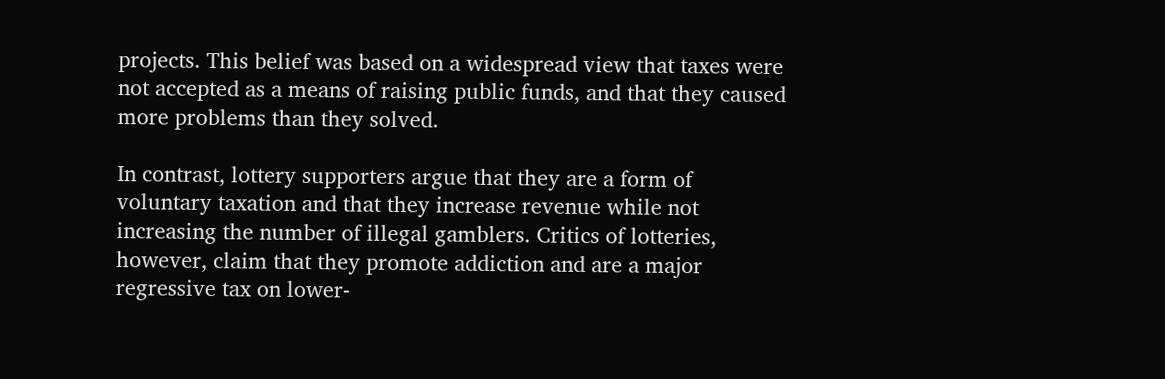projects. This belief was based on a widespread view that taxes were not accepted as a means of raising public funds, and that they caused more problems than they solved.

In contrast, lottery supporters argue that they are a form of voluntary taxation and that they increase revenue while not increasing the number of illegal gamblers. Critics of lotteries, however, claim that they promote addiction and are a major regressive tax on lower-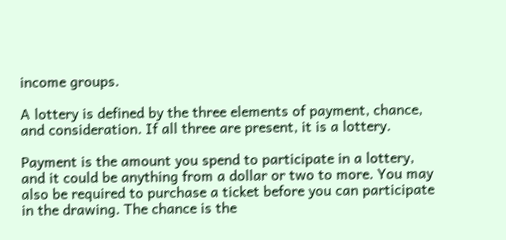income groups.

A lottery is defined by the three elements of payment, chance, and consideration. If all three are present, it is a lottery.

Payment is the amount you spend to participate in a lottery, and it could be anything from a dollar or two to more. You may also be required to purchase a ticket before you can participate in the drawing. The chance is the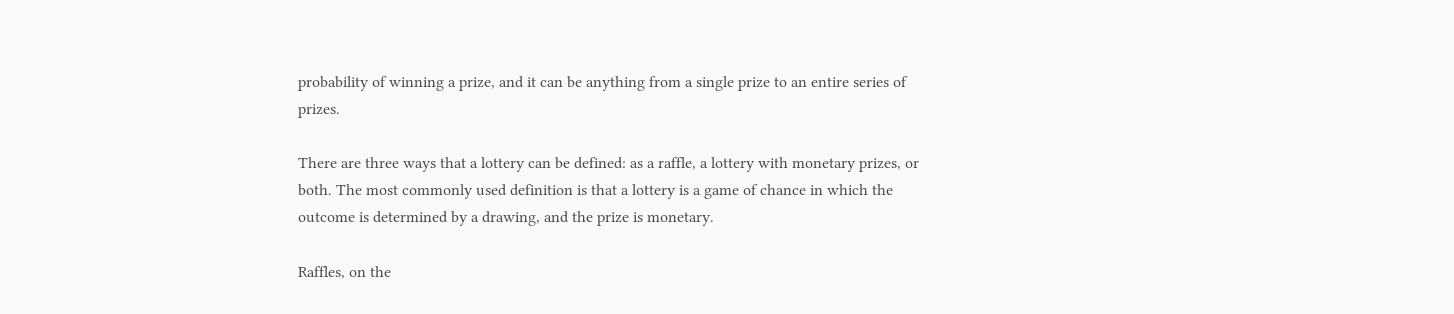probability of winning a prize, and it can be anything from a single prize to an entire series of prizes.

There are three ways that a lottery can be defined: as a raffle, a lottery with monetary prizes, or both. The most commonly used definition is that a lottery is a game of chance in which the outcome is determined by a drawing, and the prize is monetary.

Raffles, on the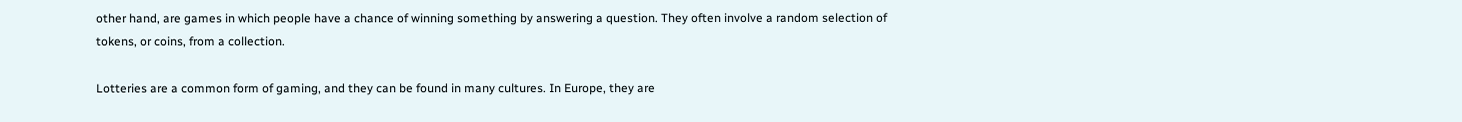other hand, are games in which people have a chance of winning something by answering a question. They often involve a random selection of tokens, or coins, from a collection.

Lotteries are a common form of gaming, and they can be found in many cultures. In Europe, they are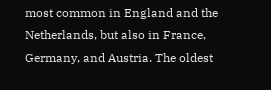most common in England and the Netherlands, but also in France, Germany, and Austria. The oldest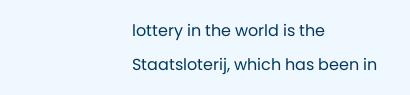lottery in the world is the Staatsloterij, which has been in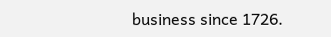business since 1726.